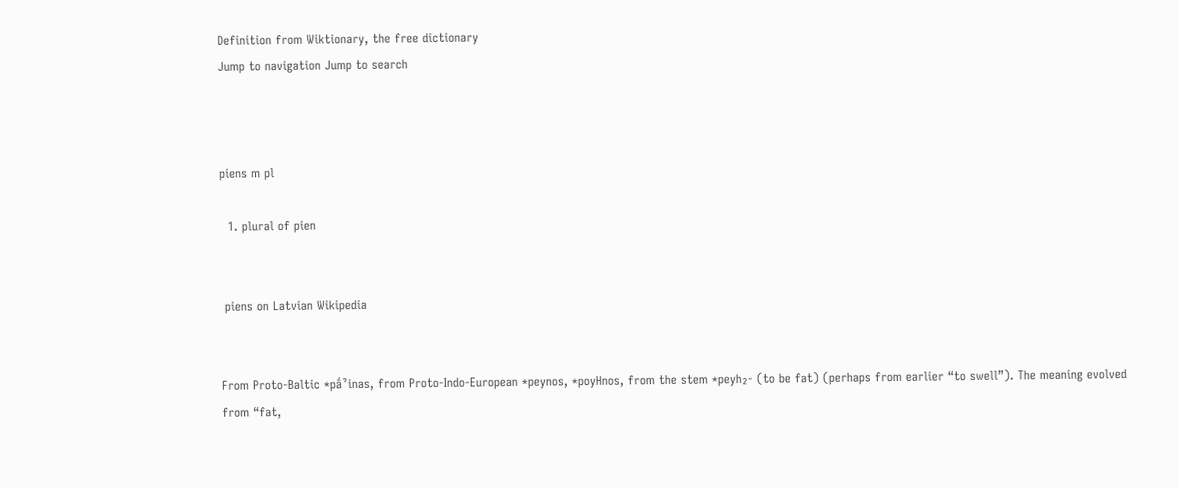Definition from Wiktionary, the free dictionary
Jump to navigation Jump to search



piens m pl

  1. plural of pien


 piens on Latvian Wikipedia


From Proto-Baltic *pā́ˀinas, from Proto-Indo-European *peynos, *poyHnos, from the stem *peyh₂- (to be fat) (perhaps from earlier “to swell”). The meaning evolved from “fat,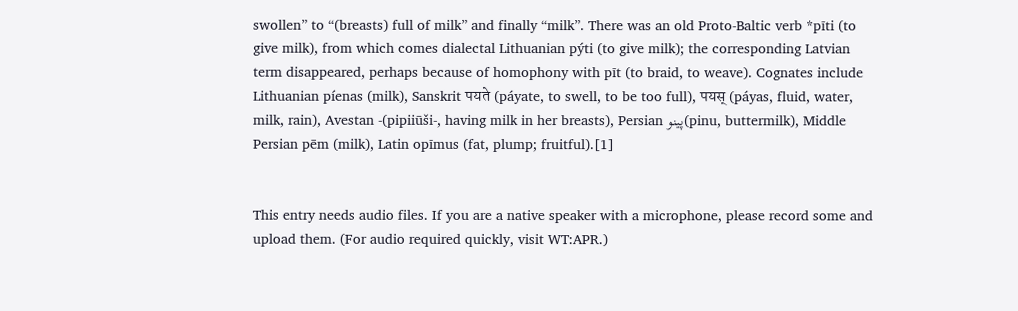swollen” to “(breasts) full of milk” and finally “milk”. There was an old Proto-Baltic verb *pīti (to give milk), from which comes dialectal Lithuanian pýti (to give milk); the corresponding Latvian term disappeared, perhaps because of homophony with pīt (to braid, to weave). Cognates include Lithuanian píenas (milk), Sanskrit पयते (páyate, to swell, to be too full), पयस् (páyas, fluid, water, milk, rain), Avestan -(pipiiūši-, having milk in her breasts), Persian پینو(pinu, buttermilk), Middle Persian pēm (milk), Latin opīmus (fat, plump; fruitful).[1]


This entry needs audio files. If you are a native speaker with a microphone, please record some and upload them. (For audio required quickly, visit WT:APR.)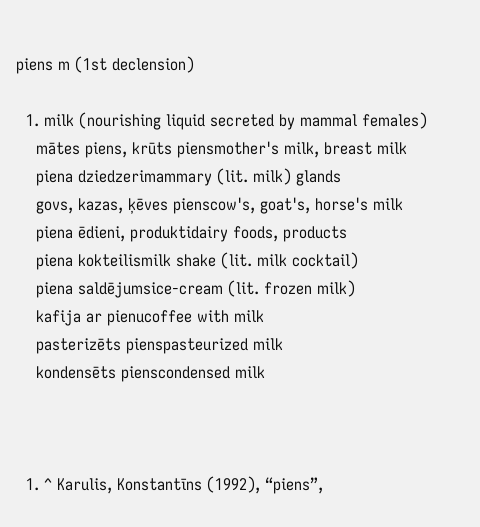piens m (1st declension)

  1. milk (nourishing liquid secreted by mammal females)
    mātes piens, krūts piensmother's milk, breast milk
    piena dziedzerimammary (lit. milk) glands
    govs, kazas, ķēves pienscow's, goat's, horse's milk
    piena ēdieni, produktidairy foods, products
    piena kokteilismilk shake (lit. milk cocktail)
    piena saldējumsice-cream (lit. frozen milk)
    kafija ar pienucoffee with milk
    pasterizēts pienspasteurized milk
    kondensēts pienscondensed milk



  1. ^ Karulis, Konstantīns (1992), “piens”,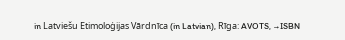in Latviešu Etimoloģijas Vārdnīca (in Latvian), Rīga: AVOTS, →ISBN